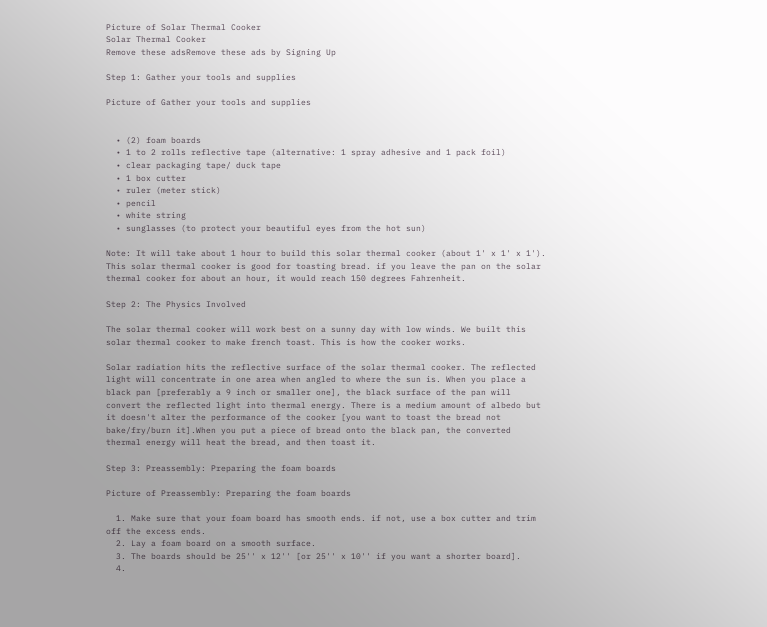Picture of Solar Thermal Cooker
Solar Thermal Cooker
Remove these adsRemove these ads by Signing Up

Step 1: Gather your tools and supplies

Picture of Gather your tools and supplies


  • (2) foam boards
  • 1 to 2 rolls reflective tape (alternative: 1 spray adhesive and 1 pack foil)
  • clear packaging tape/ duck tape
  • 1 box cutter
  • ruler (meter stick)
  • pencil
  • white string
  • sunglasses (to protect your beautiful eyes from the hot sun)

Note: It will take about 1 hour to build this solar thermal cooker (about 1' x 1' x 1'). This solar thermal cooker is good for toasting bread. if you leave the pan on the solar thermal cooker for about an hour, it would reach 150 degrees Fahrenheit.

Step 2: The Physics Involved

The solar thermal cooker will work best on a sunny day with low winds. We built this solar thermal cooker to make french toast. This is how the cooker works.

Solar radiation hits the reflective surface of the solar thermal cooker. The reflected light will concentrate in one area when angled to where the sun is. When you place a black pan [preferably a 9 inch or smaller one], the black surface of the pan will convert the reflected light into thermal energy. There is a medium amount of albedo but it doesn't alter the performance of the cooker [you want to toast the bread not bake/fry/burn it].When you put a piece of bread onto the black pan, the converted thermal energy will heat the bread, and then toast it.

Step 3: Preassembly: Preparing the foam boards

Picture of Preassembly: Preparing the foam boards

  1. Make sure that your foam board has smooth ends. if not, use a box cutter and trim off the excess ends.
  2. Lay a foam board on a smooth surface.
  3. The boards should be 25'' x 12'' [or 25'' x 10'' if you want a shorter board].
  4.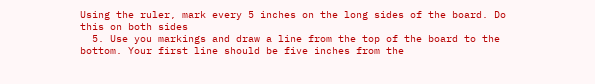Using the ruler, mark every 5 inches on the long sides of the board. Do this on both sides
  5. Use you markings and draw a line from the top of the board to the bottom. Your first line should be five inches from the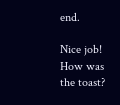end.

Nice job! How was the toast?